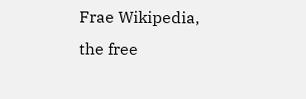Frae Wikipedia, the free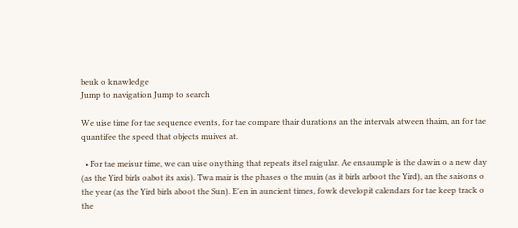beuk o knawledge
Jump to navigation Jump to search

We uise time for tae sequence events, for tae compare thair durations an the intervals atween thaim, an for tae quantifee the speed that objects muives at.

  • For tae meisur time, we can uise onything that repeats itsel raigular. Ae ensaumple is the dawin o a new day (as the Yird birls oabot its axis). Twa mair is the phases o the muin (as it birls arboot the Yird), an the saisons o the year (as the Yird birls aboot the Sun). E'en in auncient times, fowk developit calendars for tae keep track o the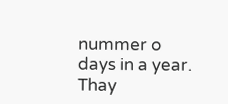nummer o days in a year. Thay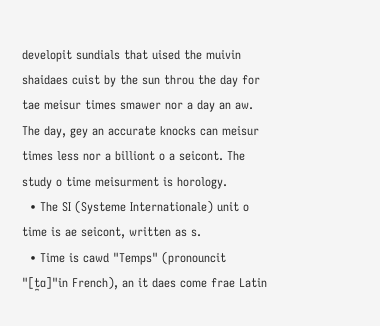developit sundials that uised the muivin shaidaes cuist by the sun throu the day for tae meisur times smawer nor a day an aw. The day, gey an accurate knocks can meisur times less nor a billiont o a seicont. The study o time meisurment is horology.
  • The SI (Systeme Internationale) unit o time is ae seicont, written as s.
  • Time is cawd "Temps" (pronouncit "[t̪ɑ]"in French), an it daes come frae Latin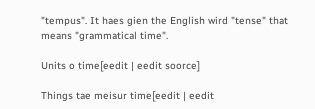"tempus". It haes gien the English wird "tense" that means "grammatical time".

Units o time[eedit | eedit soorce]

Things tae meisur time[eedit | eedit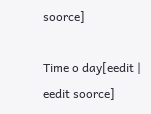soorce]

Time o day[eedit | eedit soorce]